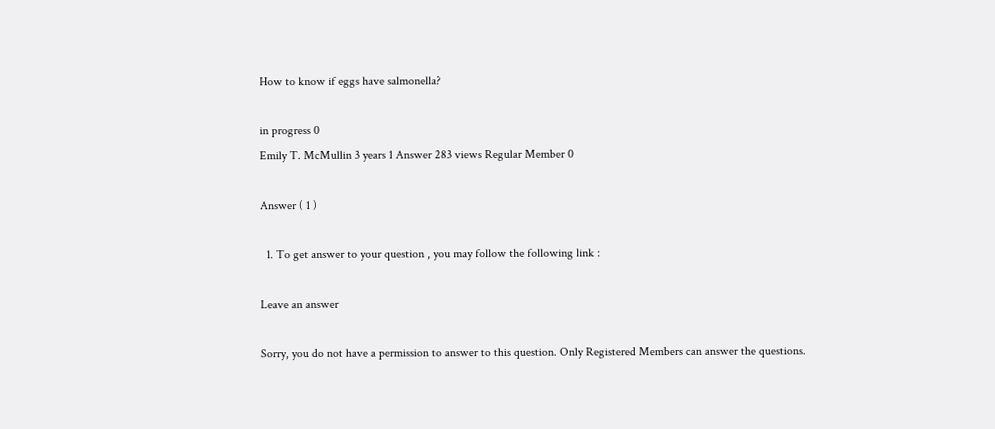How to know if eggs have salmonella?

in progress 0
Emily T. McMullin 3 years 1 Answer 283 views Regular Member 0

Answer ( 1 )

  1. To get answer to your question , you may follow the following link :

Leave an answer

Sorry, you do not have a permission to answer to this question. Only Registered Members can answer the questions.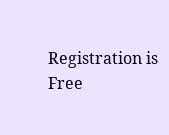Registration is Free